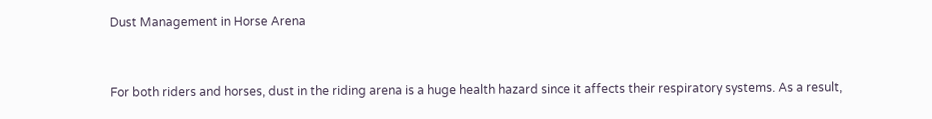Dust Management in Horse Arena


For both riders and horses, dust in the riding arena is a huge health hazard since it affects their respiratory systems. As a result,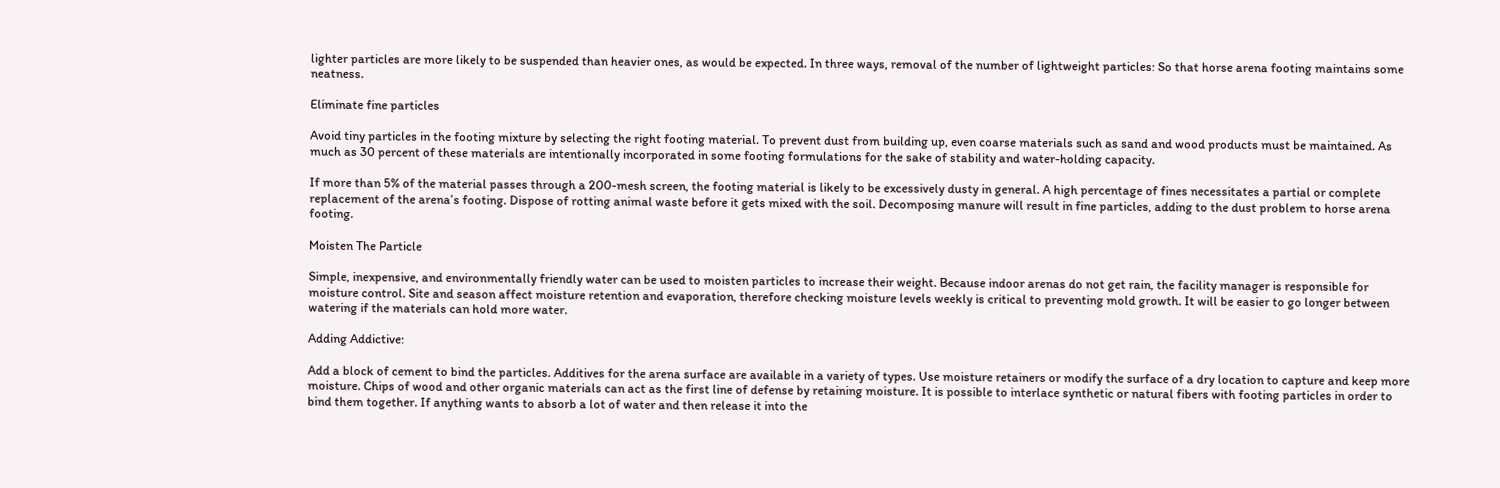lighter particles are more likely to be suspended than heavier ones, as would be expected. In three ways, removal of the number of lightweight particles: So that horse arena footing maintains some neatness.

Eliminate fine particles

Avoid tiny particles in the footing mixture by selecting the right footing material. To prevent dust from building up, even coarse materials such as sand and wood products must be maintained. As much as 30 percent of these materials are intentionally incorporated in some footing formulations for the sake of stability and water-holding capacity.

If more than 5% of the material passes through a 200-mesh screen, the footing material is likely to be excessively dusty in general. A high percentage of fines necessitates a partial or complete replacement of the arena’s footing. Dispose of rotting animal waste before it gets mixed with the soil. Decomposing manure will result in fine particles, adding to the dust problem to horse arena footing.

Moisten The Particle

Simple, inexpensive, and environmentally friendly water can be used to moisten particles to increase their weight. Because indoor arenas do not get rain, the facility manager is responsible for moisture control. Site and season affect moisture retention and evaporation, therefore checking moisture levels weekly is critical to preventing mold growth. It will be easier to go longer between watering if the materials can hold more water.

Adding Addictive:

Add a block of cement to bind the particles. Additives for the arena surface are available in a variety of types. Use moisture retainers or modify the surface of a dry location to capture and keep more moisture. Chips of wood and other organic materials can act as the first line of defense by retaining moisture. It is possible to interlace synthetic or natural fibers with footing particles in order to bind them together. If anything wants to absorb a lot of water and then release it into the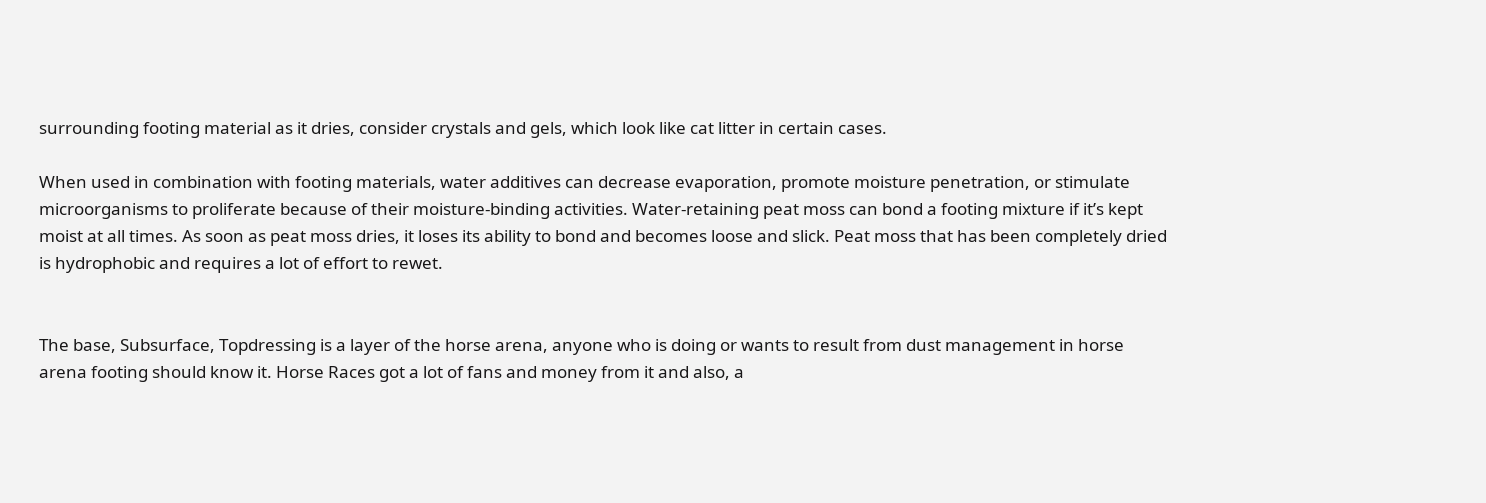surrounding footing material as it dries, consider crystals and gels, which look like cat litter in certain cases.

When used in combination with footing materials, water additives can decrease evaporation, promote moisture penetration, or stimulate microorganisms to proliferate because of their moisture-binding activities. Water-retaining peat moss can bond a footing mixture if it’s kept moist at all times. As soon as peat moss dries, it loses its ability to bond and becomes loose and slick. Peat moss that has been completely dried is hydrophobic and requires a lot of effort to rewet.


The base, Subsurface, Topdressing is a layer of the horse arena, anyone who is doing or wants to result from dust management in horse arena footing should know it. Horse Races got a lot of fans and money from it and also, a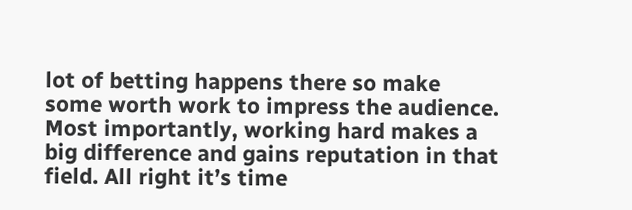lot of betting happens there so make some worth work to impress the audience. Most importantly, working hard makes a big difference and gains reputation in that field. All right it’s time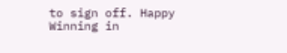to sign off. Happy Winning in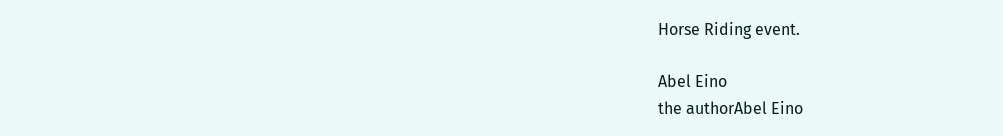Horse Riding event.

Abel Eino
the authorAbel Eino